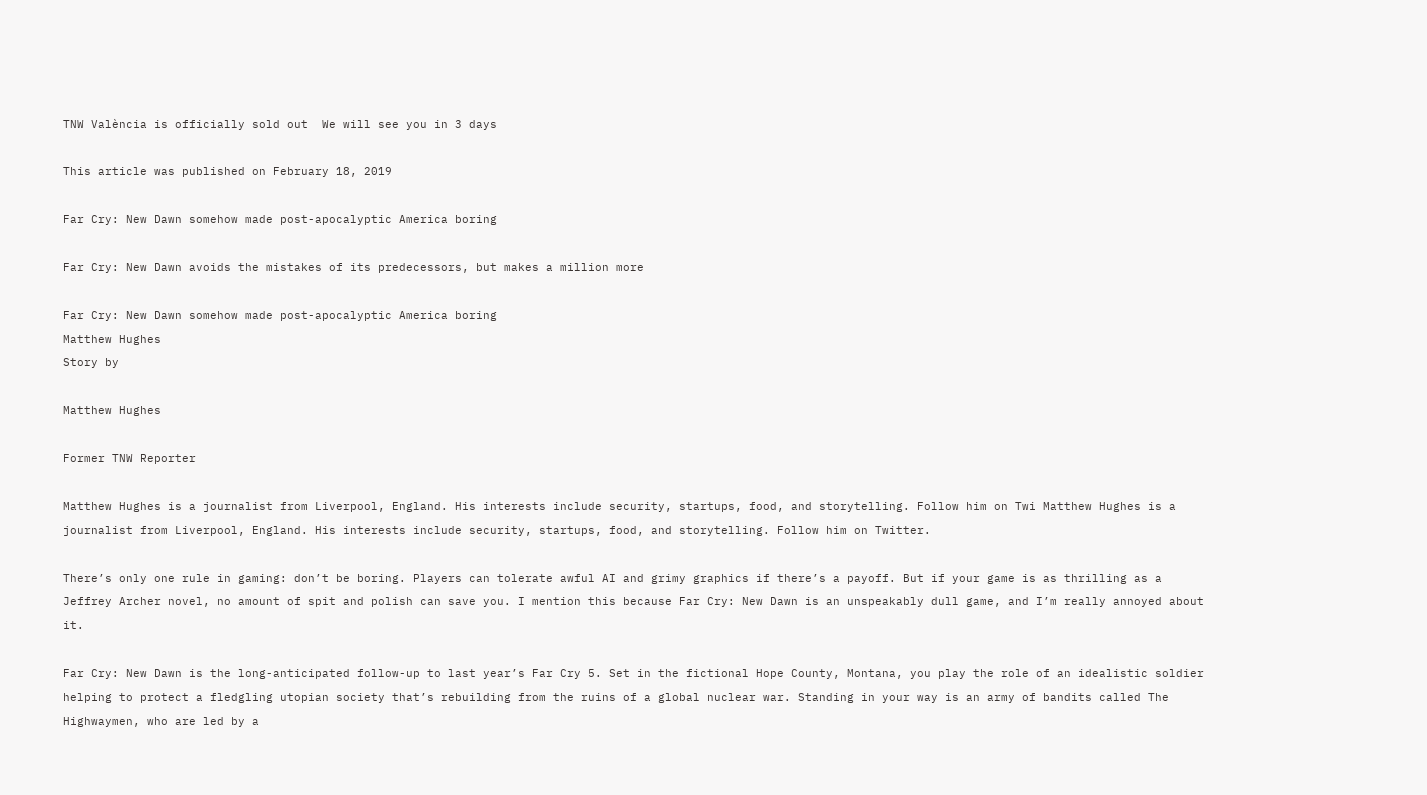TNW València is officially sold out  We will see you in 3 days

This article was published on February 18, 2019

Far Cry: New Dawn somehow made post-apocalyptic America boring

Far Cry: New Dawn avoids the mistakes of its predecessors, but makes a million more

Far Cry: New Dawn somehow made post-apocalyptic America boring
Matthew Hughes
Story by

Matthew Hughes

Former TNW Reporter

Matthew Hughes is a journalist from Liverpool, England. His interests include security, startups, food, and storytelling. Follow him on Twi Matthew Hughes is a journalist from Liverpool, England. His interests include security, startups, food, and storytelling. Follow him on Twitter.

There’s only one rule in gaming: don’t be boring. Players can tolerate awful AI and grimy graphics if there’s a payoff. But if your game is as thrilling as a Jeffrey Archer novel, no amount of spit and polish can save you. I mention this because Far Cry: New Dawn is an unspeakably dull game, and I’m really annoyed about it.

Far Cry: New Dawn is the long-anticipated follow-up to last year’s Far Cry 5. Set in the fictional Hope County, Montana, you play the role of an idealistic soldier helping to protect a fledgling utopian society that’s rebuilding from the ruins of a global nuclear war. Standing in your way is an army of bandits called The Highwaymen, who are led by a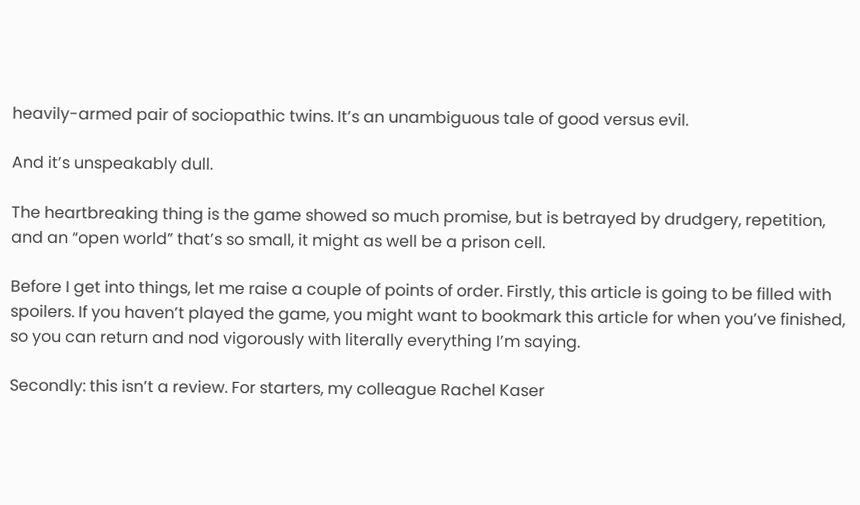heavily-armed pair of sociopathic twins. It’s an unambiguous tale of good versus evil.

And it’s unspeakably dull.

The heartbreaking thing is the game showed so much promise, but is betrayed by drudgery, repetition, and an “open world” that’s so small, it might as well be a prison cell.

Before I get into things, let me raise a couple of points of order. Firstly, this article is going to be filled with spoilers. If you haven’t played the game, you might want to bookmark this article for when you’ve finished, so you can return and nod vigorously with literally everything I’m saying.

Secondly: this isn’t a review. For starters, my colleague Rachel Kaser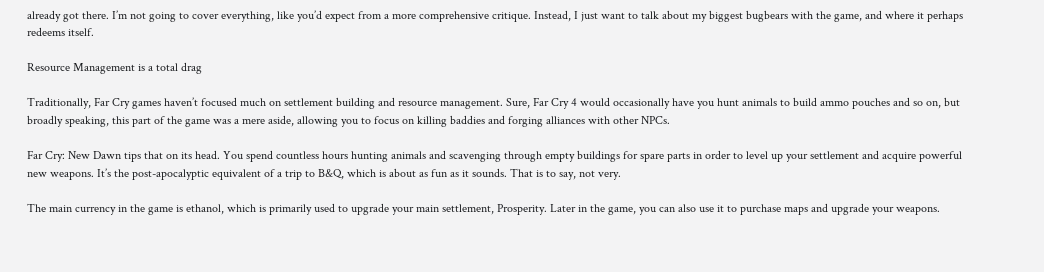already got there. I’m not going to cover everything, like you’d expect from a more comprehensive critique. Instead, I just want to talk about my biggest bugbears with the game, and where it perhaps redeems itself.

Resource Management is a total drag

Traditionally, Far Cry games haven’t focused much on settlement building and resource management. Sure, Far Cry 4 would occasionally have you hunt animals to build ammo pouches and so on, but broadly speaking, this part of the game was a mere aside, allowing you to focus on killing baddies and forging alliances with other NPCs.

Far Cry: New Dawn tips that on its head. You spend countless hours hunting animals and scavenging through empty buildings for spare parts in order to level up your settlement and acquire powerful new weapons. It’s the post-apocalyptic equivalent of a trip to B&Q, which is about as fun as it sounds. That is to say, not very.

The main currency in the game is ethanol, which is primarily used to upgrade your main settlement, Prosperity. Later in the game, you can also use it to purchase maps and upgrade your weapons.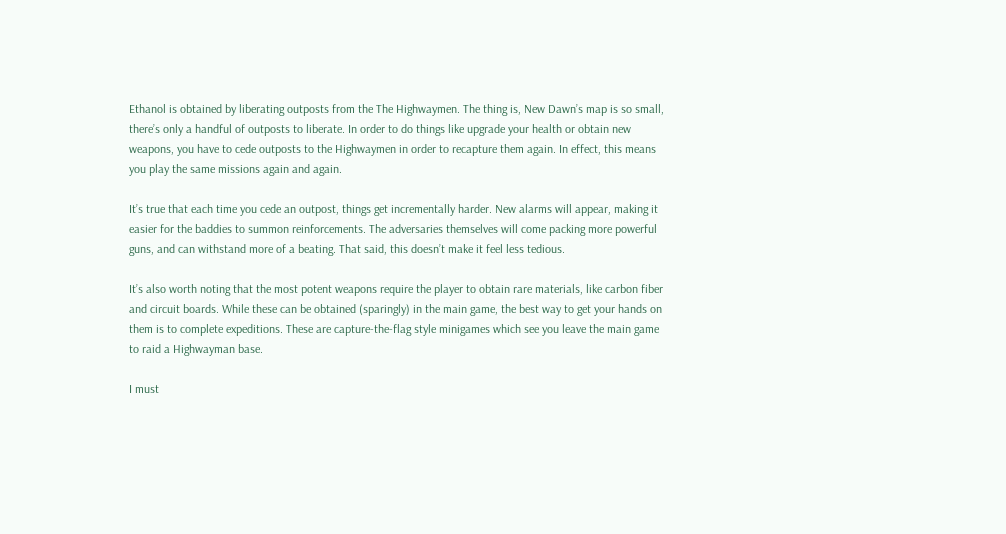Ethanol is obtained by liberating outposts from the The Highwaymen. The thing is, New Dawn’s map is so small, there’s only a handful of outposts to liberate. In order to do things like upgrade your health or obtain new weapons, you have to cede outposts to the Highwaymen in order to recapture them again. In effect, this means you play the same missions again and again.

It’s true that each time you cede an outpost, things get incrementally harder. New alarms will appear, making it easier for the baddies to summon reinforcements. The adversaries themselves will come packing more powerful guns, and can withstand more of a beating. That said, this doesn’t make it feel less tedious.

It’s also worth noting that the most potent weapons require the player to obtain rare materials, like carbon fiber and circuit boards. While these can be obtained (sparingly) in the main game, the best way to get your hands on them is to complete expeditions. These are capture-the-flag style minigames which see you leave the main game to raid a Highwayman base.

I must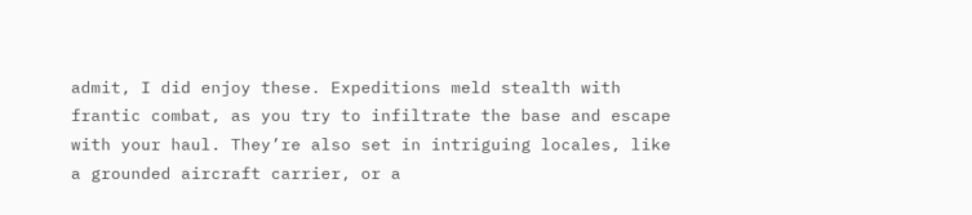admit, I did enjoy these. Expeditions meld stealth with frantic combat, as you try to infiltrate the base and escape with your haul. They’re also set in intriguing locales, like a grounded aircraft carrier, or a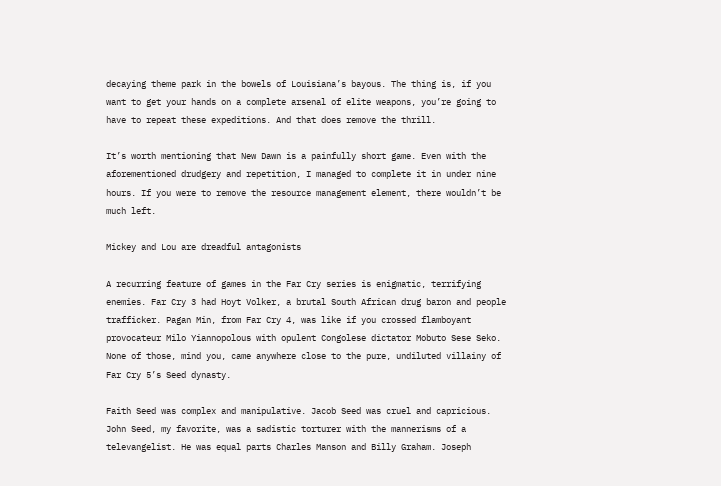decaying theme park in the bowels of Louisiana’s bayous. The thing is, if you want to get your hands on a complete arsenal of elite weapons, you’re going to have to repeat these expeditions. And that does remove the thrill.

It’s worth mentioning that New Dawn is a painfully short game. Even with the aforementioned drudgery and repetition, I managed to complete it in under nine hours. If you were to remove the resource management element, there wouldn’t be much left.

Mickey and Lou are dreadful antagonists

A recurring feature of games in the Far Cry series is enigmatic, terrifying enemies. Far Cry 3 had Hoyt Volker, a brutal South African drug baron and people trafficker. Pagan Min, from Far Cry 4, was like if you crossed flamboyant provocateur Milo Yiannopolous with opulent Congolese dictator Mobuto Sese Seko. None of those, mind you, came anywhere close to the pure, undiluted villainy of Far Cry 5’s Seed dynasty.

Faith Seed was complex and manipulative. Jacob Seed was cruel and capricious. John Seed, my favorite, was a sadistic torturer with the mannerisms of a televangelist. He was equal parts Charles Manson and Billy Graham. Joseph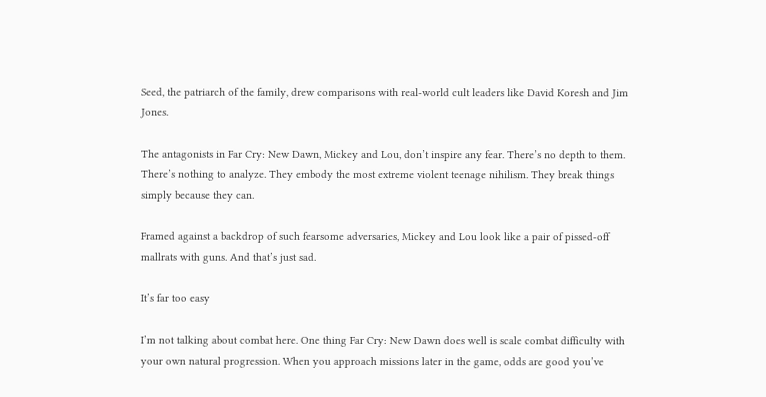Seed, the patriarch of the family, drew comparisons with real-world cult leaders like David Koresh and Jim Jones.

The antagonists in Far Cry: New Dawn, Mickey and Lou, don’t inspire any fear. There’s no depth to them. There’s nothing to analyze. They embody the most extreme violent teenage nihilism. They break things simply because they can.

Framed against a backdrop of such fearsome adversaries, Mickey and Lou look like a pair of pissed-off mallrats with guns. And that’s just sad.

It’s far too easy

I’m not talking about combat here. One thing Far Cry: New Dawn does well is scale combat difficulty with your own natural progression. When you approach missions later in the game, odds are good you’ve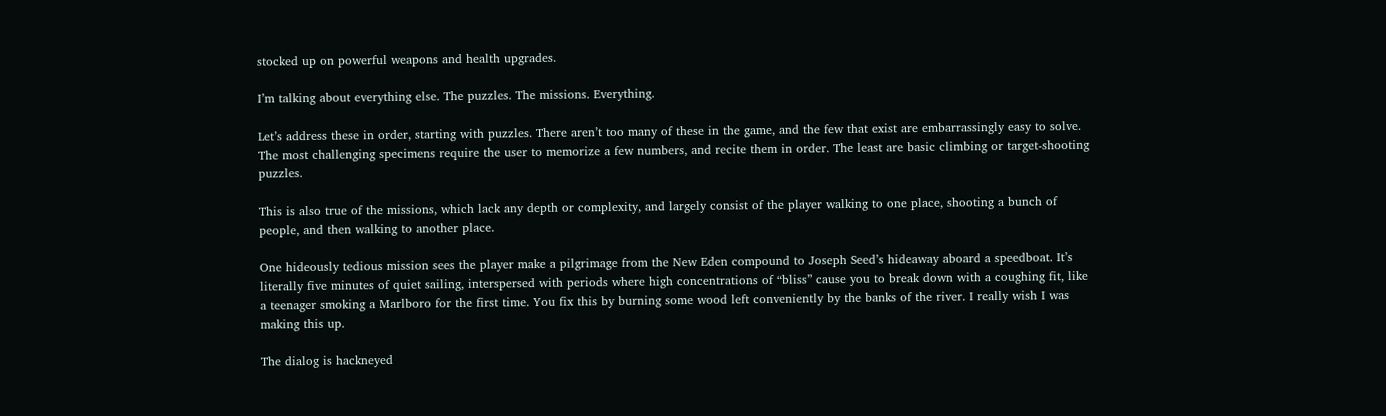stocked up on powerful weapons and health upgrades.

I’m talking about everything else. The puzzles. The missions. Everything.

Let’s address these in order, starting with puzzles. There aren’t too many of these in the game, and the few that exist are embarrassingly easy to solve. The most challenging specimens require the user to memorize a few numbers, and recite them in order. The least are basic climbing or target-shooting puzzles.

This is also true of the missions, which lack any depth or complexity, and largely consist of the player walking to one place, shooting a bunch of people, and then walking to another place.

One hideously tedious mission sees the player make a pilgrimage from the New Eden compound to Joseph Seed’s hideaway aboard a speedboat. It’s literally five minutes of quiet sailing, interspersed with periods where high concentrations of “bliss” cause you to break down with a coughing fit, like a teenager smoking a Marlboro for the first time. You fix this by burning some wood left conveniently by the banks of the river. I really wish I was making this up.

The dialog is hackneyed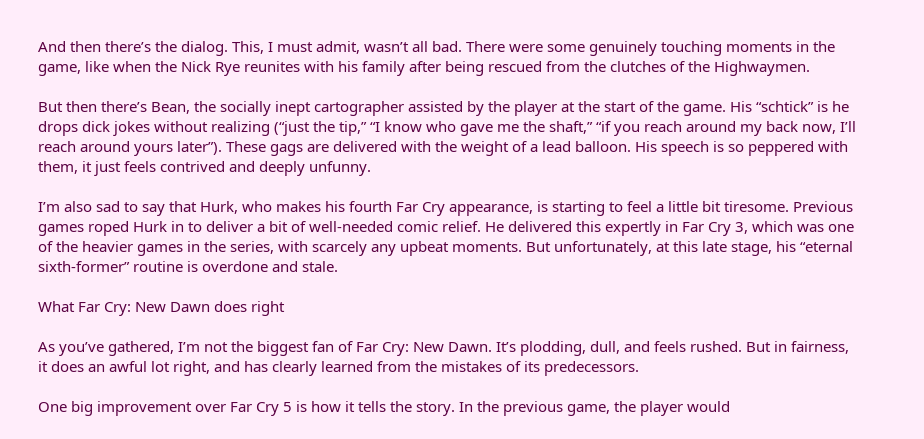And then there’s the dialog. This, I must admit, wasn’t all bad. There were some genuinely touching moments in the game, like when the Nick Rye reunites with his family after being rescued from the clutches of the Highwaymen.

But then there’s Bean, the socially inept cartographer assisted by the player at the start of the game. His “schtick” is he drops dick jokes without realizing (“just the tip,” “I know who gave me the shaft,” “if you reach around my back now, I’ll reach around yours later”). These gags are delivered with the weight of a lead balloon. His speech is so peppered with them, it just feels contrived and deeply unfunny.

I’m also sad to say that Hurk, who makes his fourth Far Cry appearance, is starting to feel a little bit tiresome. Previous games roped Hurk in to deliver a bit of well-needed comic relief. He delivered this expertly in Far Cry 3, which was one of the heavier games in the series, with scarcely any upbeat moments. But unfortunately, at this late stage, his “eternal sixth-former” routine is overdone and stale.

What Far Cry: New Dawn does right

As you’ve gathered, I’m not the biggest fan of Far Cry: New Dawn. It’s plodding, dull, and feels rushed. But in fairness, it does an awful lot right, and has clearly learned from the mistakes of its predecessors.

One big improvement over Far Cry 5 is how it tells the story. In the previous game, the player would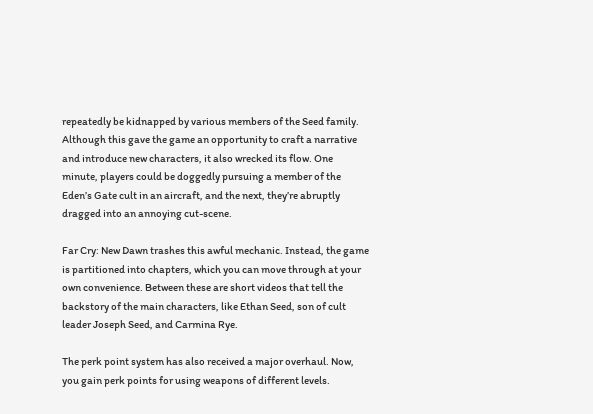repeatedly be kidnapped by various members of the Seed family. Although this gave the game an opportunity to craft a narrative and introduce new characters, it also wrecked its flow. One minute, players could be doggedly pursuing a member of the Eden’s Gate cult in an aircraft, and the next, they’re abruptly dragged into an annoying cut-scene.

Far Cry: New Dawn trashes this awful mechanic. Instead, the game is partitioned into chapters, which you can move through at your own convenience. Between these are short videos that tell the backstory of the main characters, like Ethan Seed, son of cult leader Joseph Seed, and Carmina Rye.

The perk point system has also received a major overhaul. Now, you gain perk points for using weapons of different levels.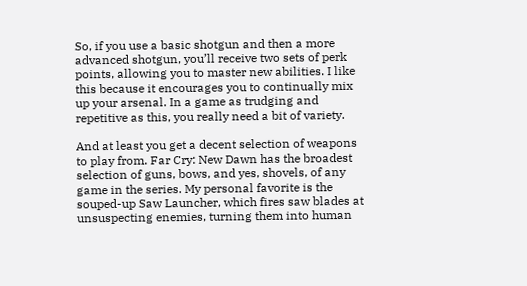So, if you use a basic shotgun and then a more advanced shotgun, you’ll receive two sets of perk points, allowing you to master new abilities. I like this because it encourages you to continually mix up your arsenal. In a game as trudging and repetitive as this, you really need a bit of variety.

And at least you get a decent selection of weapons to play from. Far Cry: New Dawn has the broadest selection of guns, bows, and yes, shovels, of any game in the series. My personal favorite is the souped-up Saw Launcher, which fires saw blades at unsuspecting enemies, turning them into human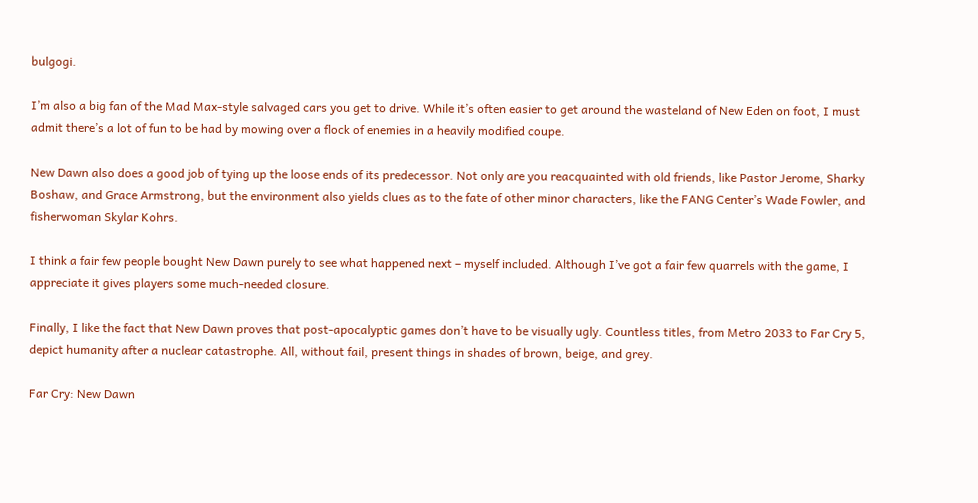bulgogi.

I’m also a big fan of the Mad Max-style salvaged cars you get to drive. While it’s often easier to get around the wasteland of New Eden on foot, I must admit there’s a lot of fun to be had by mowing over a flock of enemies in a heavily modified coupe.

New Dawn also does a good job of tying up the loose ends of its predecessor. Not only are you reacquainted with old friends, like Pastor Jerome, Sharky Boshaw, and Grace Armstrong, but the environment also yields clues as to the fate of other minor characters, like the FANG Center’s Wade Fowler, and fisherwoman Skylar Kohrs.

I think a fair few people bought New Dawn purely to see what happened next – myself included. Although I’ve got a fair few quarrels with the game, I appreciate it gives players some much-needed closure.

Finally, I like the fact that New Dawn proves that post-apocalyptic games don’t have to be visually ugly. Countless titles, from Metro 2033 to Far Cry 5, depict humanity after a nuclear catastrophe. All, without fail, present things in shades of brown, beige, and grey.

Far Cry: New Dawn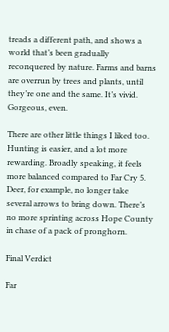treads a different path, and shows a world that’s been gradually reconquered by nature. Farms and barns are overrun by trees and plants, until they’re one and the same. It’s vivid. Gorgeous, even.

There are other little things I liked too. Hunting is easier, and a lot more rewarding. Broadly speaking, it feels more balanced compared to Far Cry 5. Deer, for example, no longer take several arrows to bring down. There’s no more sprinting across Hope County in chase of a pack of pronghorn.

Final Verdict

Far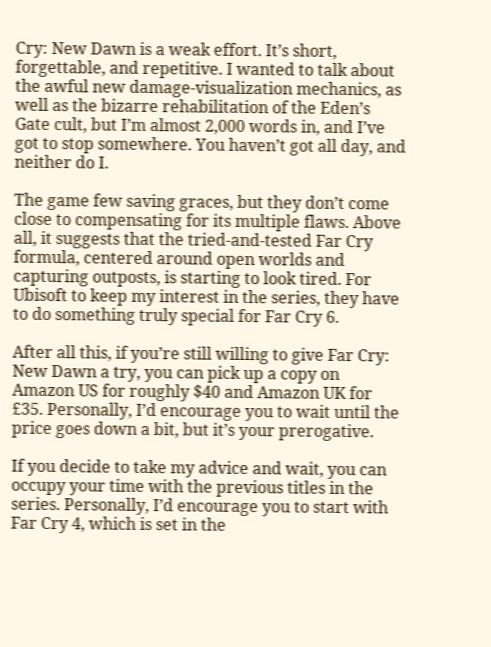Cry: New Dawn is a weak effort. It’s short, forgettable, and repetitive. I wanted to talk about the awful new damage-visualization mechanics, as well as the bizarre rehabilitation of the Eden’s Gate cult, but I’m almost 2,000 words in, and I’ve got to stop somewhere. You haven’t got all day, and neither do I.

The game few saving graces, but they don’t come close to compensating for its multiple flaws. Above all, it suggests that the tried-and-tested Far Cry formula, centered around open worlds and capturing outposts, is starting to look tired. For Ubisoft to keep my interest in the series, they have to do something truly special for Far Cry 6.

After all this, if you’re still willing to give Far Cry: New Dawn a try, you can pick up a copy on Amazon US for roughly $40 and Amazon UK for £35. Personally, I’d encourage you to wait until the price goes down a bit, but it’s your prerogative.

If you decide to take my advice and wait, you can occupy your time with the previous titles in the series. Personally, I’d encourage you to start with Far Cry 4, which is set in the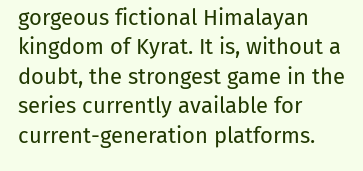gorgeous fictional Himalayan kingdom of Kyrat. It is, without a doubt, the strongest game in the series currently available for current-generation platforms.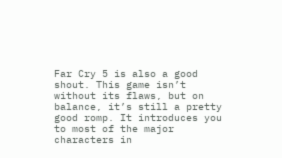Far Cry 5 is also a good shout. This game isn’t without its flaws, but on balance, it’s still a pretty good romp. It introduces you to most of the major characters in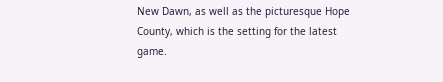New Dawn, as well as the picturesque Hope County, which is the setting for the latest game.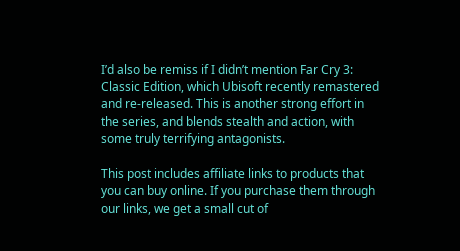I’d also be remiss if I didn’t mention Far Cry 3: Classic Edition, which Ubisoft recently remastered and re-released. This is another strong effort in the series, and blends stealth and action, with some truly terrifying antagonists.

This post includes affiliate links to products that you can buy online. If you purchase them through our links, we get a small cut of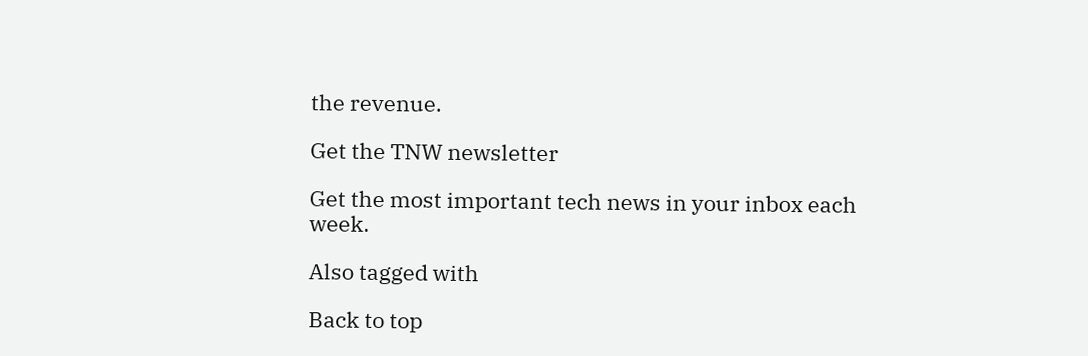the revenue.

Get the TNW newsletter

Get the most important tech news in your inbox each week.

Also tagged with

Back to top